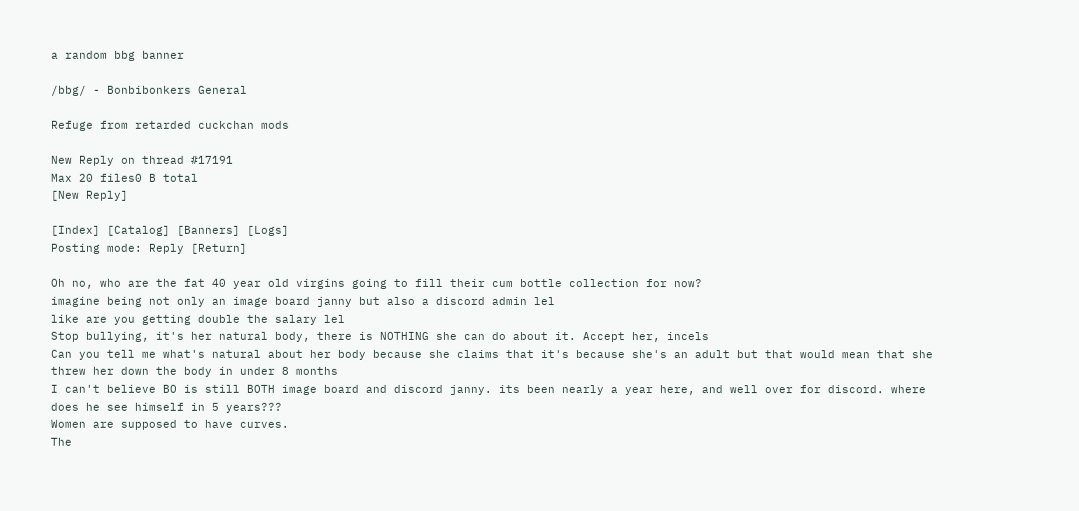a random bbg banner

/bbg/ - Bonbibonkers General

Refuge from retarded cuckchan mods

New Reply on thread #17191
Max 20 files0 B total
[New Reply]

[Index] [Catalog] [Banners] [Logs]
Posting mode: Reply [Return]

Oh no, who are the fat 40 year old virgins going to fill their cum bottle collection for now?
imagine being not only an image board janny but also a discord admin lel
like are you getting double the salary lel
Stop bullying, it's her natural body, there is NOTHING she can do about it. Accept her, incels
Can you tell me what's natural about her body because she claims that it's because she's an adult but that would mean that she threw her down the body in under 8 months
I can't believe BO is still BOTH image board and discord janny. its been nearly a year here, and well over for discord. where does he see himself in 5 years???
Women are supposed to have curves.
The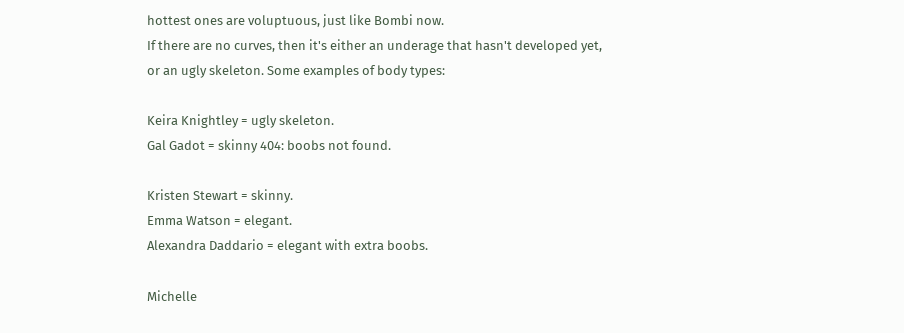hottest ones are voluptuous, just like Bombi now.
If there are no curves, then it's either an underage that hasn't developed yet, or an ugly skeleton. Some examples of body types:

Keira Knightley = ugly skeleton.
Gal Gadot = skinny 404: boobs not found.

Kristen Stewart = skinny.
Emma Watson = elegant.
Alexandra Daddario = elegant with extra boobs.

Michelle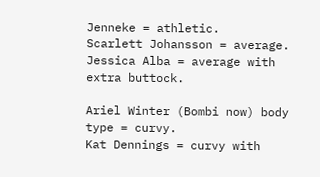Jenneke = athletic.
Scarlett Johansson = average.
Jessica Alba = average with extra buttock.

Ariel Winter (Bombi now) body type = curvy.
Kat Dennings = curvy with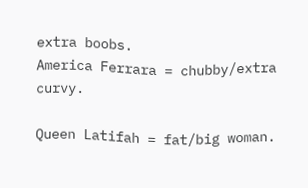extra boobs.
America Ferrara = chubby/extra curvy.

Queen Latifah = fat/big woman.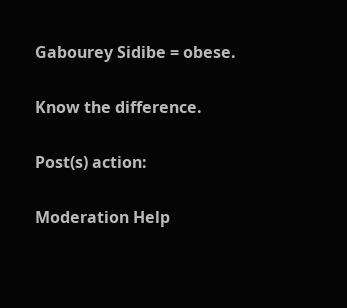Gabourey Sidibe = obese.

Know the difference.

Post(s) action:

Moderation Help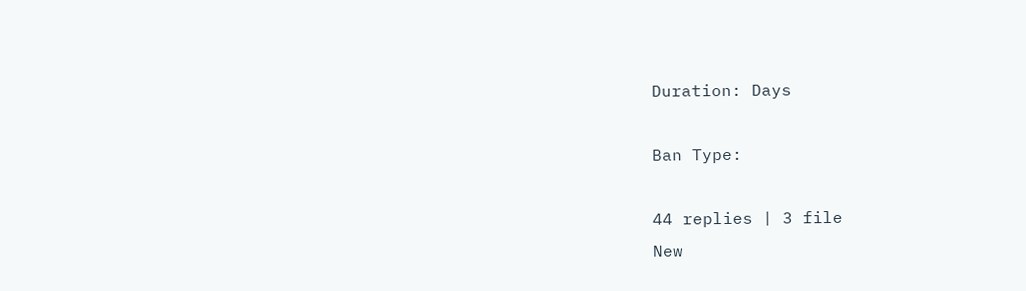Duration: Days

Ban Type:

44 replies | 3 file
New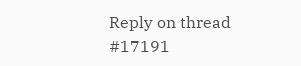Reply on thread #17191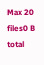Max 20 files0 B total